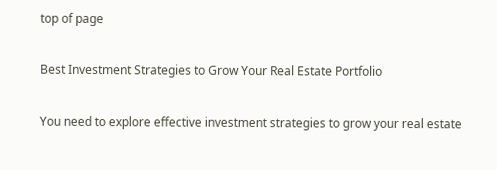top of page

Best Investment Strategies to Grow Your Real Estate Portfolio

You need to explore effective investment strategies to grow your real estate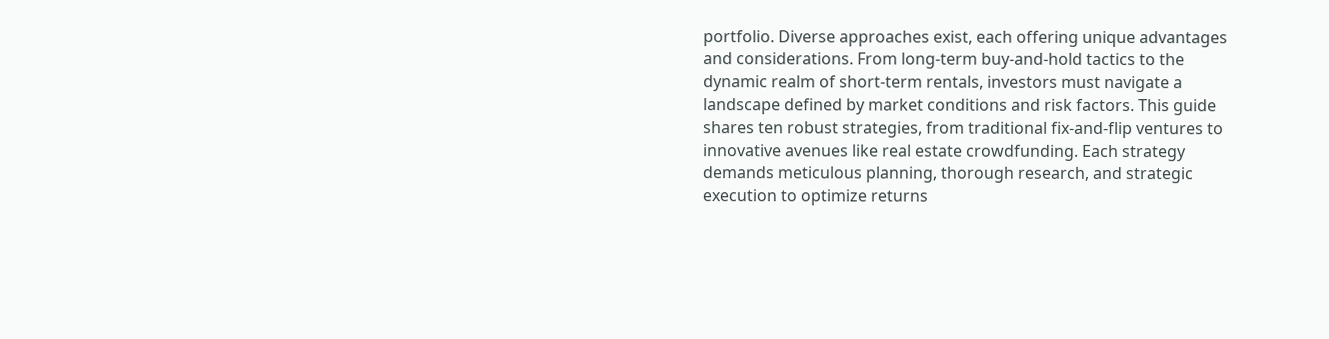portfolio. Diverse approaches exist, each offering unique advantages and considerations. From long-term buy-and-hold tactics to the dynamic realm of short-term rentals, investors must navigate a landscape defined by market conditions and risk factors. This guide shares ten robust strategies, from traditional fix-and-flip ventures to innovative avenues like real estate crowdfunding. Each strategy demands meticulous planning, thorough research, and strategic execution to optimize returns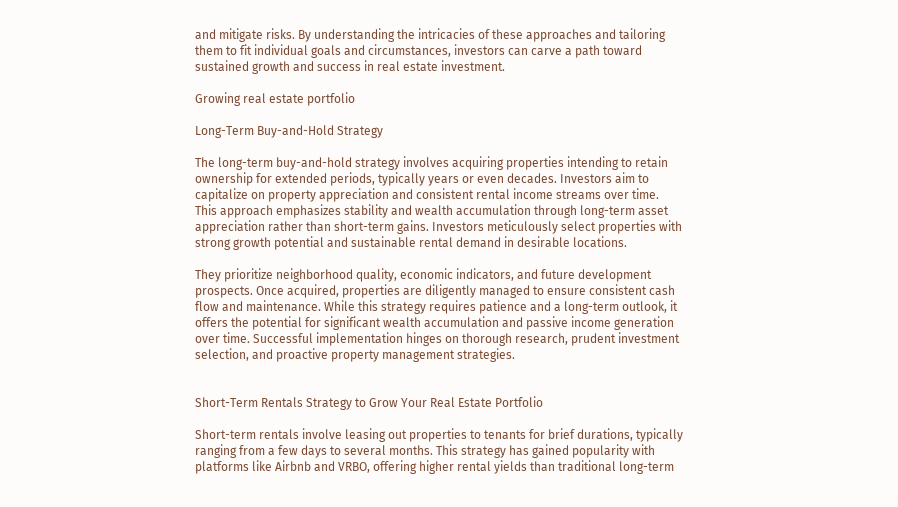and mitigate risks. By understanding the intricacies of these approaches and tailoring them to fit individual goals and circumstances, investors can carve a path toward sustained growth and success in real estate investment.

Growing real estate portfolio

Long-Term Buy-and-Hold Strategy

The long-term buy-and-hold strategy involves acquiring properties intending to retain ownership for extended periods, typically years or even decades. Investors aim to capitalize on property appreciation and consistent rental income streams over time. This approach emphasizes stability and wealth accumulation through long-term asset appreciation rather than short-term gains. Investors meticulously select properties with strong growth potential and sustainable rental demand in desirable locations.

They prioritize neighborhood quality, economic indicators, and future development prospects. Once acquired, properties are diligently managed to ensure consistent cash flow and maintenance. While this strategy requires patience and a long-term outlook, it offers the potential for significant wealth accumulation and passive income generation over time. Successful implementation hinges on thorough research, prudent investment selection, and proactive property management strategies.


Short-Term Rentals Strategy to Grow Your Real Estate Portfolio

Short-term rentals involve leasing out properties to tenants for brief durations, typically ranging from a few days to several months. This strategy has gained popularity with platforms like Airbnb and VRBO, offering higher rental yields than traditional long-term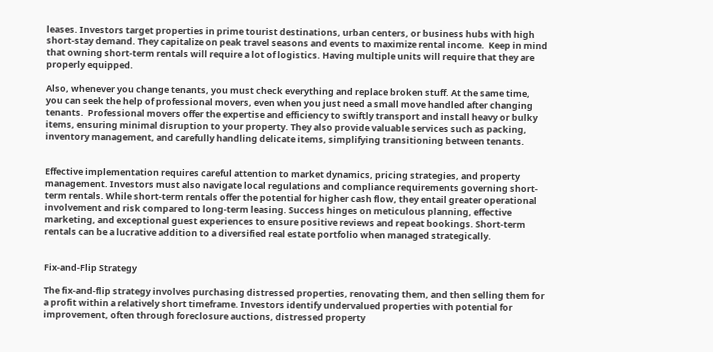leases. Investors target properties in prime tourist destinations, urban centers, or business hubs with high short-stay demand. They capitalize on peak travel seasons and events to maximize rental income.  Keep in mind that owning short-term rentals will require a lot of logistics. Having multiple units will require that they are properly equipped.

Also, whenever you change tenants, you must check everything and replace broken stuff. At the same time, you can seek the help of professional movers, even when you just need a small move handled after changing tenants.  Professional movers offer the expertise and efficiency to swiftly transport and install heavy or bulky items, ensuring minimal disruption to your property. They also provide valuable services such as packing, inventory management, and carefully handling delicate items, simplifying transitioning between tenants.


Effective implementation requires careful attention to market dynamics, pricing strategies, and property management. Investors must also navigate local regulations and compliance requirements governing short-term rentals. While short-term rentals offer the potential for higher cash flow, they entail greater operational involvement and risk compared to long-term leasing. Success hinges on meticulous planning, effective marketing, and exceptional guest experiences to ensure positive reviews and repeat bookings. Short-term rentals can be a lucrative addition to a diversified real estate portfolio when managed strategically.


Fix-and-Flip Strategy

The fix-and-flip strategy involves purchasing distressed properties, renovating them, and then selling them for a profit within a relatively short timeframe. Investors identify undervalued properties with potential for improvement, often through foreclosure auctions, distressed property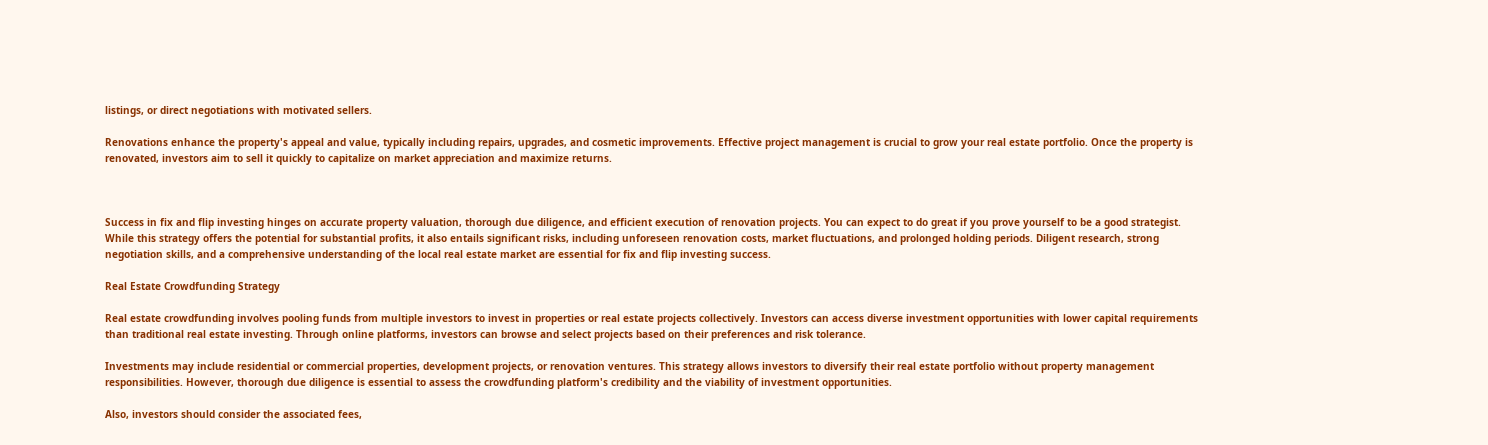listings, or direct negotiations with motivated sellers.

Renovations enhance the property's appeal and value, typically including repairs, upgrades, and cosmetic improvements. Effective project management is crucial to grow your real estate portfolio. Once the property is renovated, investors aim to sell it quickly to capitalize on market appreciation and maximize returns.



Success in fix and flip investing hinges on accurate property valuation, thorough due diligence, and efficient execution of renovation projects. You can expect to do great if you prove yourself to be a good strategist. While this strategy offers the potential for substantial profits, it also entails significant risks, including unforeseen renovation costs, market fluctuations, and prolonged holding periods. Diligent research, strong negotiation skills, and a comprehensive understanding of the local real estate market are essential for fix and flip investing success.

Real Estate Crowdfunding Strategy

Real estate crowdfunding involves pooling funds from multiple investors to invest in properties or real estate projects collectively. Investors can access diverse investment opportunities with lower capital requirements than traditional real estate investing. Through online platforms, investors can browse and select projects based on their preferences and risk tolerance.

Investments may include residential or commercial properties, development projects, or renovation ventures. This strategy allows investors to diversify their real estate portfolio without property management responsibilities. However, thorough due diligence is essential to assess the crowdfunding platform's credibility and the viability of investment opportunities.

Also, investors should consider the associated fees,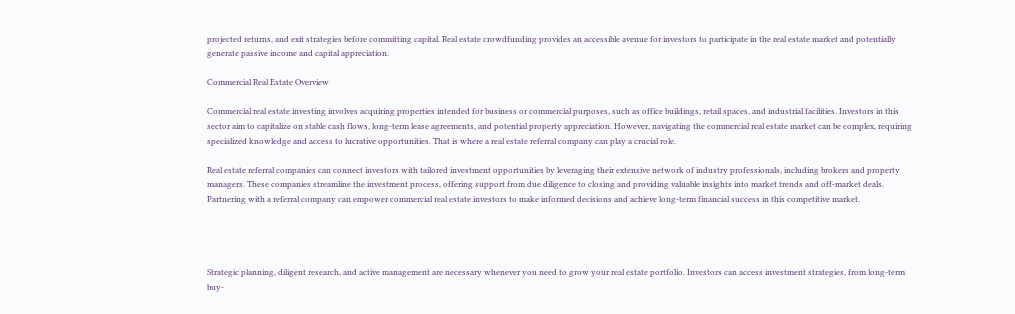projected returns, and exit strategies before committing capital. Real estate crowdfunding provides an accessible avenue for investors to participate in the real estate market and potentially generate passive income and capital appreciation.

Commercial Real Estate Overview

Commercial real estate investing involves acquiring properties intended for business or commercial purposes, such as office buildings, retail spaces, and industrial facilities. Investors in this sector aim to capitalize on stable cash flows, long-term lease agreements, and potential property appreciation. However, navigating the commercial real estate market can be complex, requiring specialized knowledge and access to lucrative opportunities. That is where a real estate referral company can play a crucial role.

Real estate referral companies can connect investors with tailored investment opportunities by leveraging their extensive network of industry professionals, including brokers and property managers. These companies streamline the investment process, offering support from due diligence to closing and providing valuable insights into market trends and off-market deals. Partnering with a referral company can empower commercial real estate investors to make informed decisions and achieve long-term financial success in this competitive market.




Strategic planning, diligent research, and active management are necessary whenever you need to grow your real estate portfolio. Investors can access investment strategies, from long-term buy-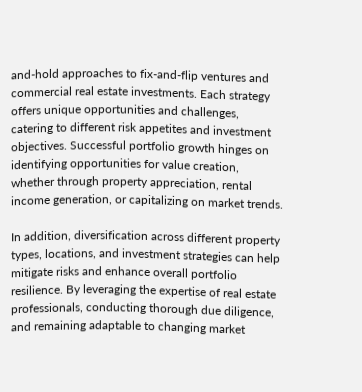and-hold approaches to fix-and-flip ventures and commercial real estate investments. Each strategy offers unique opportunities and challenges, catering to different risk appetites and investment objectives. Successful portfolio growth hinges on identifying opportunities for value creation, whether through property appreciation, rental income generation, or capitalizing on market trends.

In addition, diversification across different property types, locations, and investment strategies can help mitigate risks and enhance overall portfolio resilience. By leveraging the expertise of real estate professionals, conducting thorough due diligence, and remaining adaptable to changing market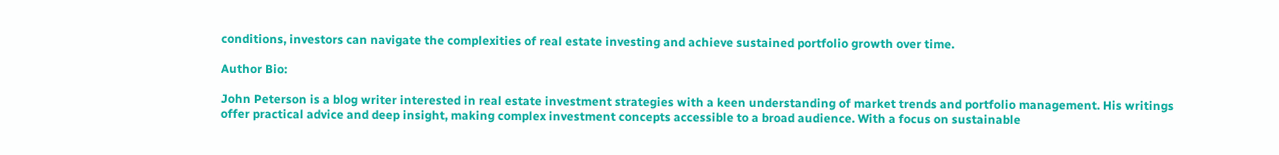conditions, investors can navigate the complexities of real estate investing and achieve sustained portfolio growth over time.

Author Bio:

John Peterson is a blog writer interested in real estate investment strategies with a keen understanding of market trends and portfolio management. His writings offer practical advice and deep insight, making complex investment concepts accessible to a broad audience. With a focus on sustainable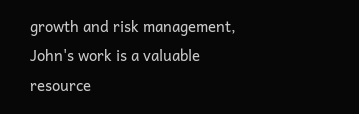growth and risk management, John's work is a valuable resource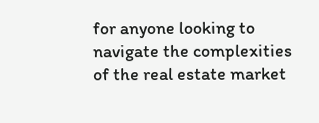for anyone looking to navigate the complexities of the real estate market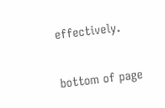effectively.


bottom of page